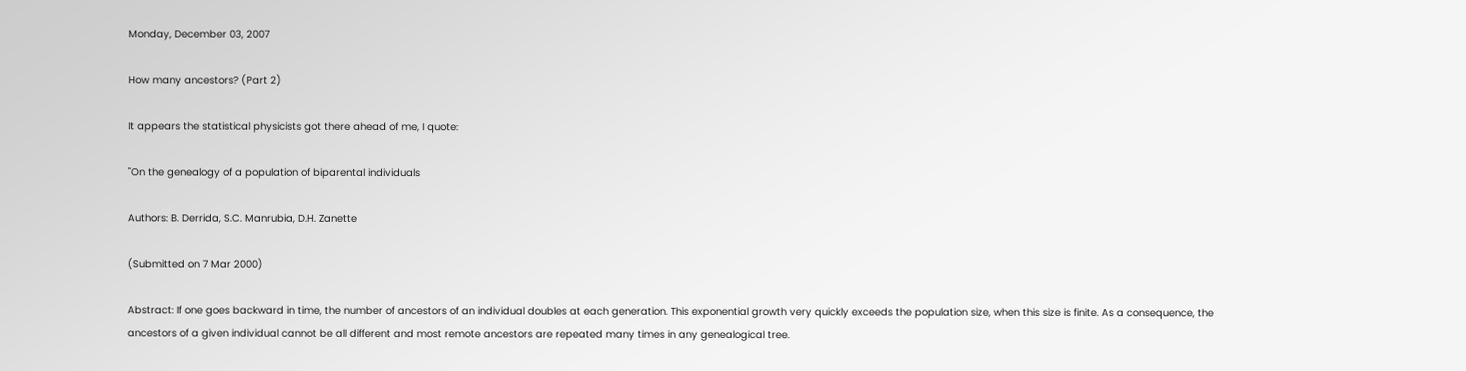Monday, December 03, 2007

How many ancestors? (Part 2)

It appears the statistical physicists got there ahead of me, I quote:

"On the genealogy of a population of biparental individuals

Authors: B. Derrida, S.C. Manrubia, D.H. Zanette

(Submitted on 7 Mar 2000)

Abstract: If one goes backward in time, the number of ancestors of an individual doubles at each generation. This exponential growth very quickly exceeds the population size, when this size is finite. As a consequence, the ancestors of a given individual cannot be all different and most remote ancestors are repeated many times in any genealogical tree.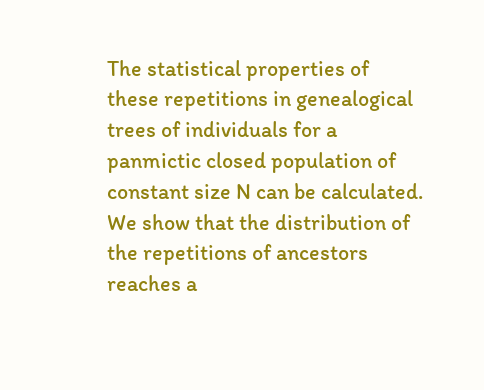The statistical properties of these repetitions in genealogical trees of individuals for a panmictic closed population of constant size N can be calculated. We show that the distribution of the repetitions of ancestors reaches a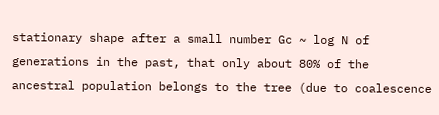stationary shape after a small number Gc ~ log N of generations in the past, that only about 80% of the ancestral population belongs to the tree (due to coalescence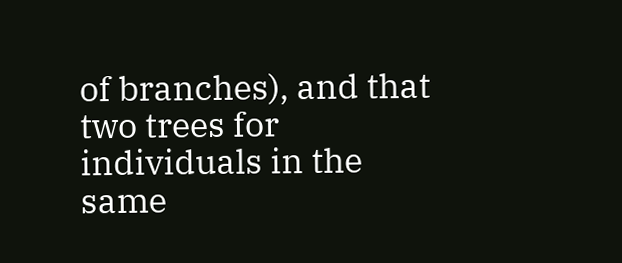of branches), and that two trees for individuals in the same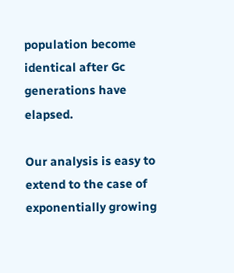population become identical after Gc generations have elapsed.

Our analysis is easy to extend to the case of exponentially growing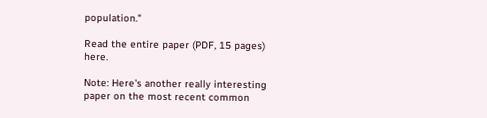population."

Read the entire paper (PDF, 15 pages) here.

Note: Here's another really interesting paper on the most recent common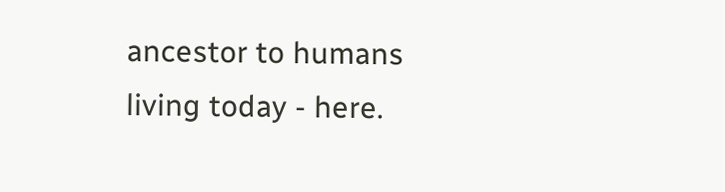ancestor to humans living today - here.